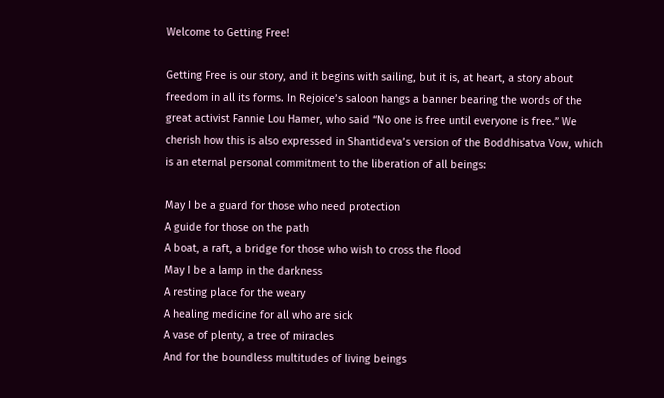Welcome to Getting Free!

Getting Free is our story, and it begins with sailing, but it is, at heart, a story about freedom in all its forms. In Rejoice’s saloon hangs a banner bearing the words of the great activist Fannie Lou Hamer, who said “No one is free until everyone is free.” We cherish how this is also expressed in Shantideva’s version of the Boddhisatva Vow, which is an eternal personal commitment to the liberation of all beings:

May I be a guard for those who need protection
A guide for those on the path
A boat, a raft, a bridge for those who wish to cross the flood
May I be a lamp in the darkness
A resting place for the weary
A healing medicine for all who are sick
A vase of plenty, a tree of miracles
And for the boundless multitudes of living beings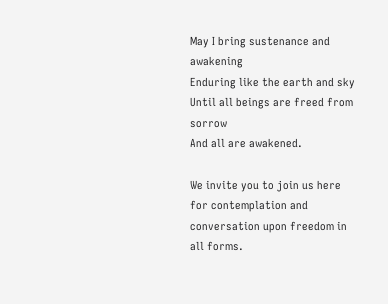May I bring sustenance and awakening
Enduring like the earth and sky
Until all beings are freed from sorrow
And all are awakened.

We invite you to join us here for contemplation and conversation upon freedom in all forms.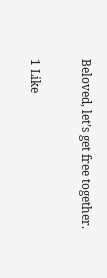Beloved, let’s get free together.

1 Like